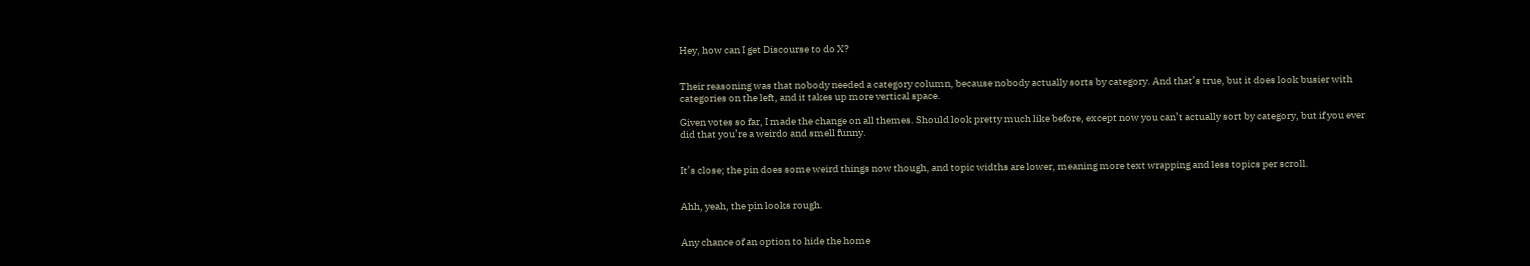Hey, how can I get Discourse to do X?


Their reasoning was that nobody needed a category column, because nobody actually sorts by category. And that’s true, but it does look busier with categories on the left, and it takes up more vertical space.

Given votes so far, I made the change on all themes. Should look pretty much like before, except now you can’t actually sort by category, but if you ever did that you’re a weirdo and smell funny.


It’s close; the pin does some weird things now though, and topic widths are lower, meaning more text wrapping and less topics per scroll.


Ahh, yeah, the pin looks rough.


Any chance of an option to hide the home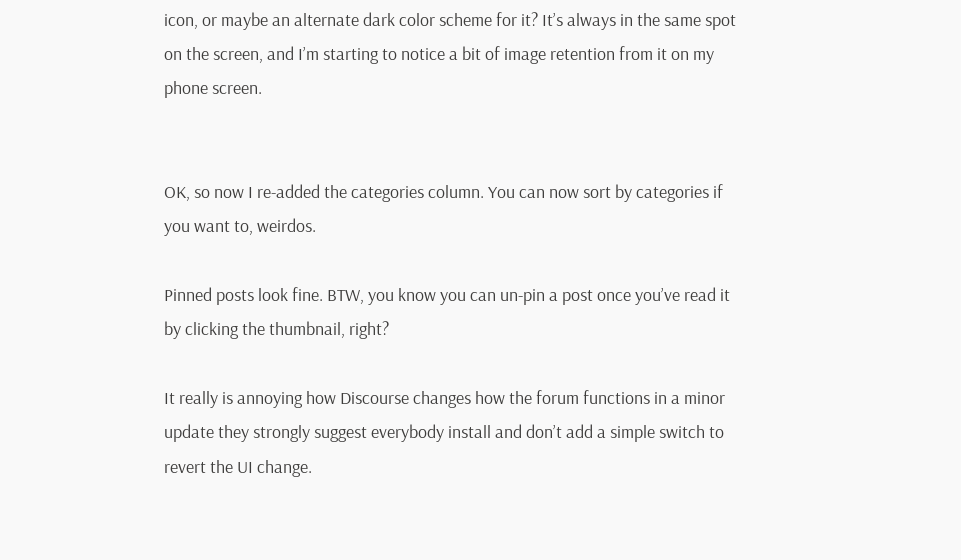icon, or maybe an alternate dark color scheme for it? It’s always in the same spot on the screen, and I’m starting to notice a bit of image retention from it on my phone screen.


OK, so now I re-added the categories column. You can now sort by categories if you want to, weirdos.

Pinned posts look fine. BTW, you know you can un-pin a post once you’ve read it by clicking the thumbnail, right?

It really is annoying how Discourse changes how the forum functions in a minor update they strongly suggest everybody install and don’t add a simple switch to revert the UI change.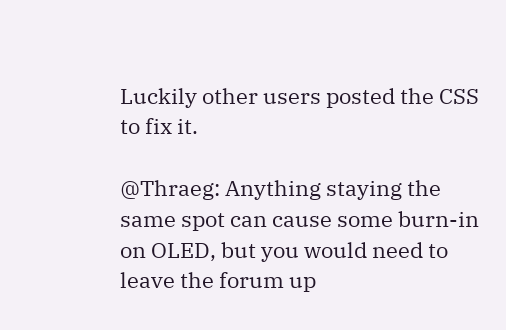Luckily other users posted the CSS to fix it.

@Thraeg: Anything staying the same spot can cause some burn-in on OLED, but you would need to leave the forum up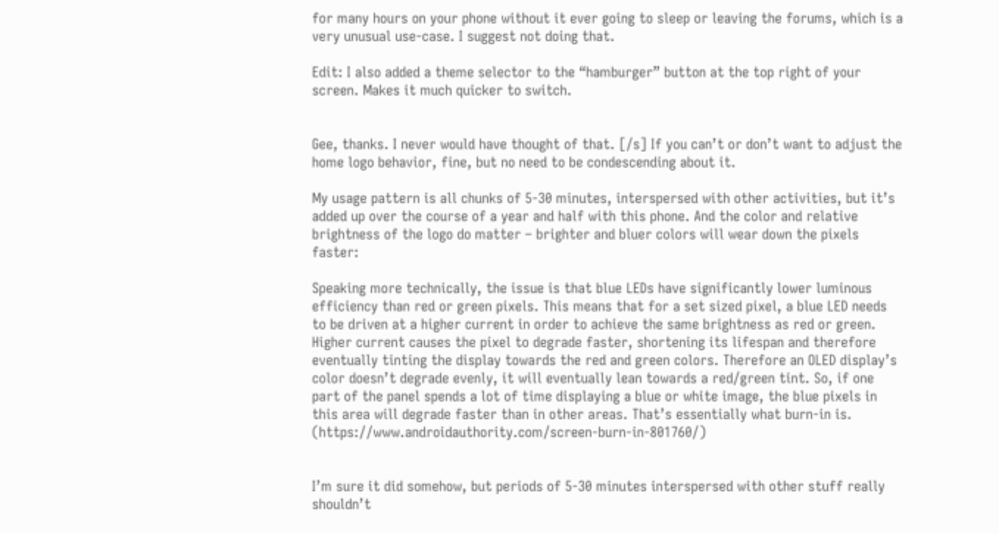for many hours on your phone without it ever going to sleep or leaving the forums, which is a very unusual use-case. I suggest not doing that.

Edit: I also added a theme selector to the “hamburger” button at the top right of your screen. Makes it much quicker to switch.


Gee, thanks. I never would have thought of that. [/s] If you can’t or don’t want to adjust the home logo behavior, fine, but no need to be condescending about it.

My usage pattern is all chunks of 5-30 minutes, interspersed with other activities, but it’s added up over the course of a year and half with this phone. And the color and relative brightness of the logo do matter – brighter and bluer colors will wear down the pixels faster:

Speaking more technically, the issue is that blue LEDs have significantly lower luminous efficiency than red or green pixels. This means that for a set sized pixel, a blue LED needs to be driven at a higher current in order to achieve the same brightness as red or green. Higher current causes the pixel to degrade faster, shortening its lifespan and therefore eventually tinting the display towards the red and green colors. Therefore an OLED display’s color doesn’t degrade evenly, it will eventually lean towards a red/green tint. So, if one part of the panel spends a lot of time displaying a blue or white image, the blue pixels in this area will degrade faster than in other areas. That’s essentially what burn-in is. (https://www.androidauthority.com/screen-burn-in-801760/)


I’m sure it did somehow, but periods of 5-30 minutes interspersed with other stuff really shouldn’t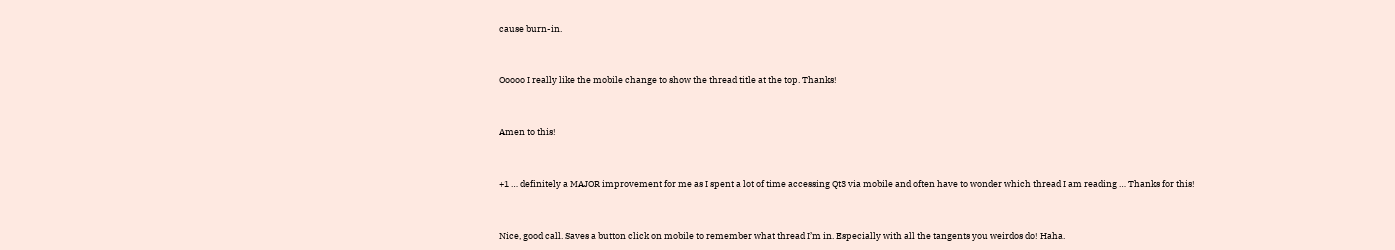cause burn-in.


Ooooo I really like the mobile change to show the thread title at the top. Thanks!


Amen to this!


+1 … definitely a MAJOR improvement for me as I spent a lot of time accessing Qt3 via mobile and often have to wonder which thread I am reading … Thanks for this!


Nice, good call. Saves a button click on mobile to remember what thread I’m in. Especially with all the tangents you weirdos do! Haha.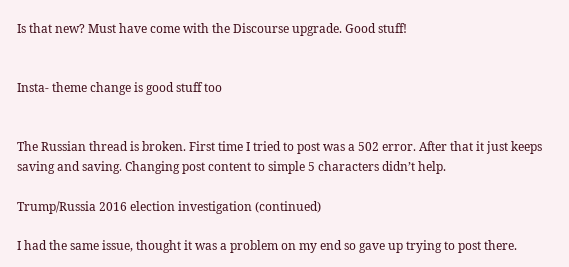Is that new? Must have come with the Discourse upgrade. Good stuff!


Insta- theme change is good stuff too


The Russian thread is broken. First time I tried to post was a 502 error. After that it just keeps saving and saving. Changing post content to simple 5 characters didn’t help.

Trump/Russia 2016 election investigation (continued)

I had the same issue, thought it was a problem on my end so gave up trying to post there.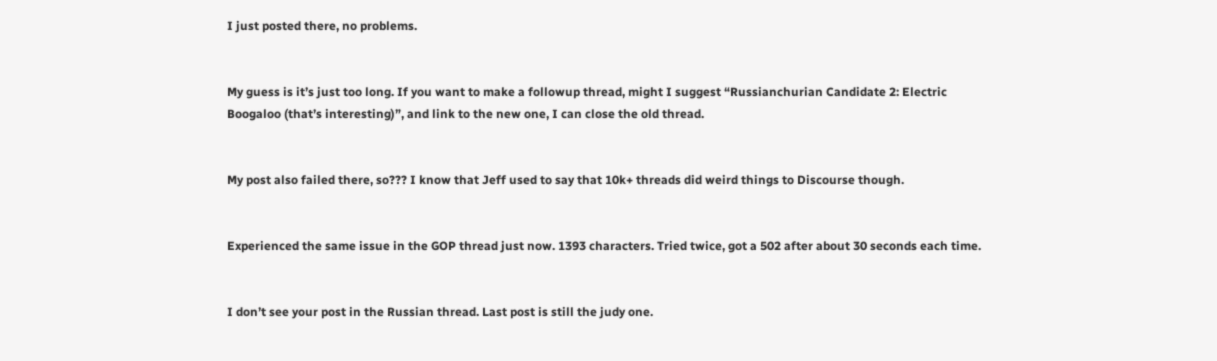I just posted there, no problems.


My guess is it’s just too long. If you want to make a followup thread, might I suggest “Russianchurian Candidate 2: Electric Boogaloo (that’s interesting)”, and link to the new one, I can close the old thread.


My post also failed there, so??? I know that Jeff used to say that 10k+ threads did weird things to Discourse though.


Experienced the same issue in the GOP thread just now. 1393 characters. Tried twice, got a 502 after about 30 seconds each time.


I don’t see your post in the Russian thread. Last post is still the judy one.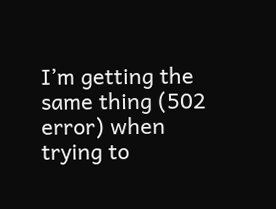I’m getting the same thing (502 error) when trying to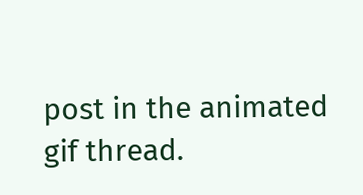post in the animated gif thread.